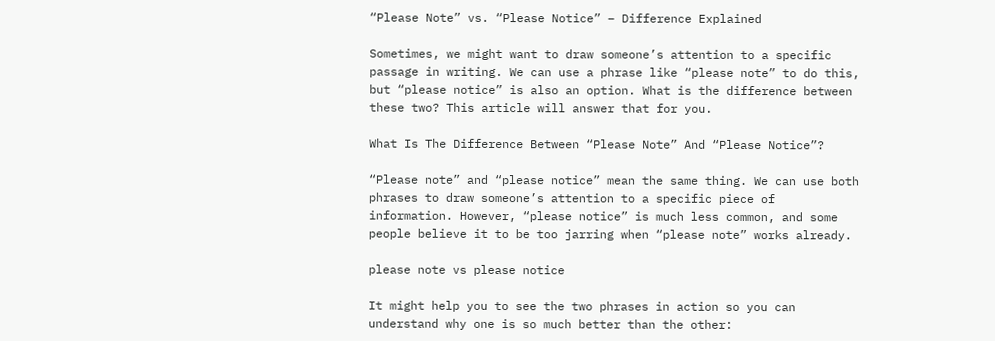“Please Note” vs. “Please Notice” – Difference Explained

Sometimes, we might want to draw someone’s attention to a specific passage in writing. We can use a phrase like “please note” to do this, but “please notice” is also an option. What is the difference between these two? This article will answer that for you.

What Is The Difference Between “Please Note” And “Please Notice”?

“Please note” and “please notice” mean the same thing. We can use both phrases to draw someone’s attention to a specific piece of information. However, “please notice” is much less common, and some people believe it to be too jarring when “please note” works already.

please note vs please notice

It might help you to see the two phrases in action so you can understand why one is so much better than the other: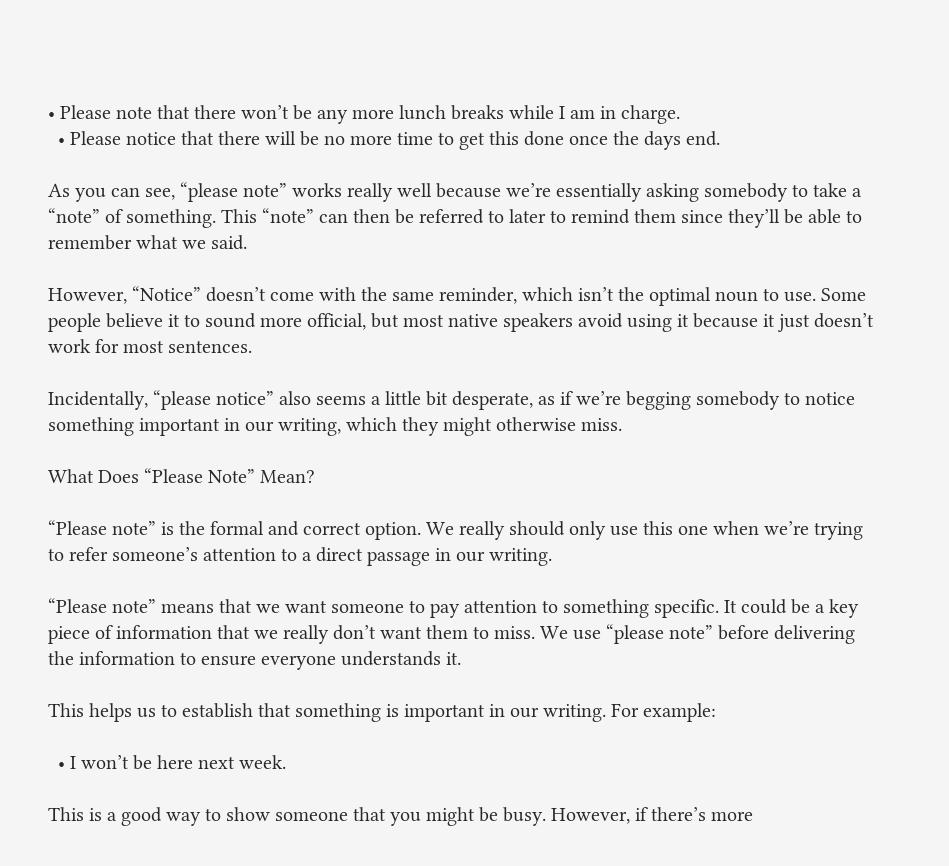• Please note that there won’t be any more lunch breaks while I am in charge.
  • Please notice that there will be no more time to get this done once the days end.

As you can see, “please note” works really well because we’re essentially asking somebody to take a “note” of something. This “note” can then be referred to later to remind them since they’ll be able to remember what we said.

However, “Notice” doesn’t come with the same reminder, which isn’t the optimal noun to use. Some people believe it to sound more official, but most native speakers avoid using it because it just doesn’t work for most sentences.

Incidentally, “please notice” also seems a little bit desperate, as if we’re begging somebody to notice something important in our writing, which they might otherwise miss.

What Does “Please Note” Mean?

“Please note” is the formal and correct option. We really should only use this one when we’re trying to refer someone’s attention to a direct passage in our writing.

“Please note” means that we want someone to pay attention to something specific. It could be a key piece of information that we really don’t want them to miss. We use “please note” before delivering the information to ensure everyone understands it.

This helps us to establish that something is important in our writing. For example:

  • I won’t be here next week.

This is a good way to show someone that you might be busy. However, if there’s more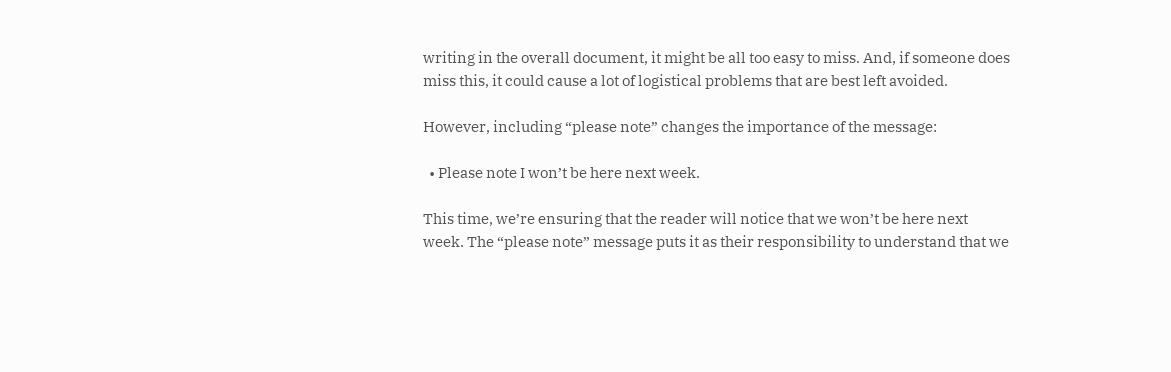writing in the overall document, it might be all too easy to miss. And, if someone does miss this, it could cause a lot of logistical problems that are best left avoided.

However, including “please note” changes the importance of the message:

  • Please note I won’t be here next week.

This time, we’re ensuring that the reader will notice that we won’t be here next week. The “please note” message puts it as their responsibility to understand that we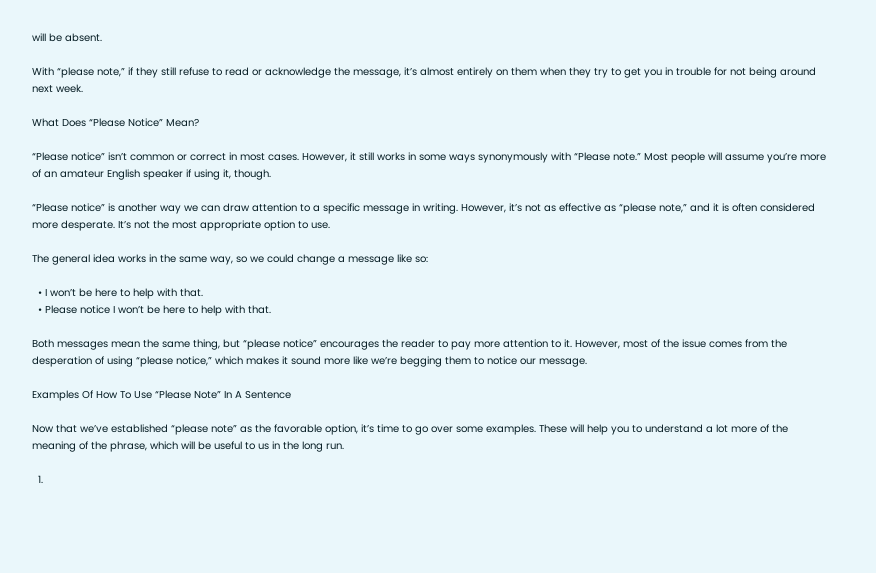will be absent.

With “please note,” if they still refuse to read or acknowledge the message, it’s almost entirely on them when they try to get you in trouble for not being around next week.

What Does “Please Notice” Mean?

“Please notice” isn’t common or correct in most cases. However, it still works in some ways synonymously with “Please note.” Most people will assume you’re more of an amateur English speaker if using it, though.

“Please notice” is another way we can draw attention to a specific message in writing. However, it’s not as effective as “please note,” and it is often considered more desperate. It’s not the most appropriate option to use.

The general idea works in the same way, so we could change a message like so:

  • I won’t be here to help with that.
  • Please notice I won’t be here to help with that.

Both messages mean the same thing, but “please notice” encourages the reader to pay more attention to it. However, most of the issue comes from the desperation of using “please notice,” which makes it sound more like we’re begging them to notice our message.

Examples Of How To Use “Please Note” In A Sentence

Now that we’ve established “please note” as the favorable option, it’s time to go over some examples. These will help you to understand a lot more of the meaning of the phrase, which will be useful to us in the long run.

  1.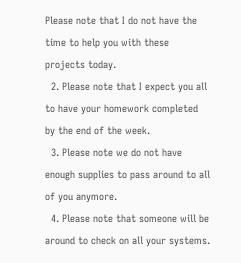Please note that I do not have the time to help you with these projects today.
  2. Please note that I expect you all to have your homework completed by the end of the week.
  3. Please note we do not have enough supplies to pass around to all of you anymore.
  4. Please note that someone will be around to check on all your systems.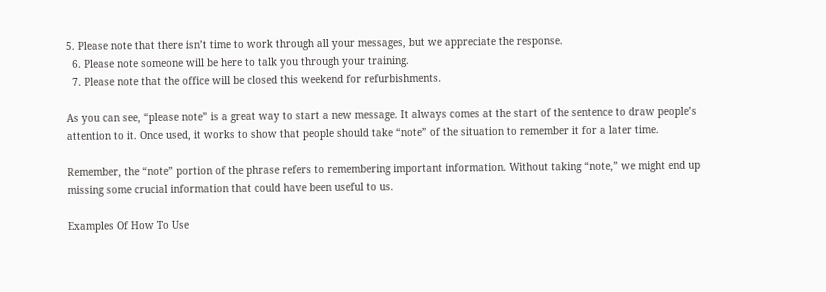5. Please note that there isn’t time to work through all your messages, but we appreciate the response.
  6. Please note someone will be here to talk you through your training.
  7. Please note that the office will be closed this weekend for refurbishments.

As you can see, “please note” is a great way to start a new message. It always comes at the start of the sentence to draw people’s attention to it. Once used, it works to show that people should take “note” of the situation to remember it for a later time.

Remember, the “note” portion of the phrase refers to remembering important information. Without taking “note,” we might end up missing some crucial information that could have been useful to us.

Examples Of How To Use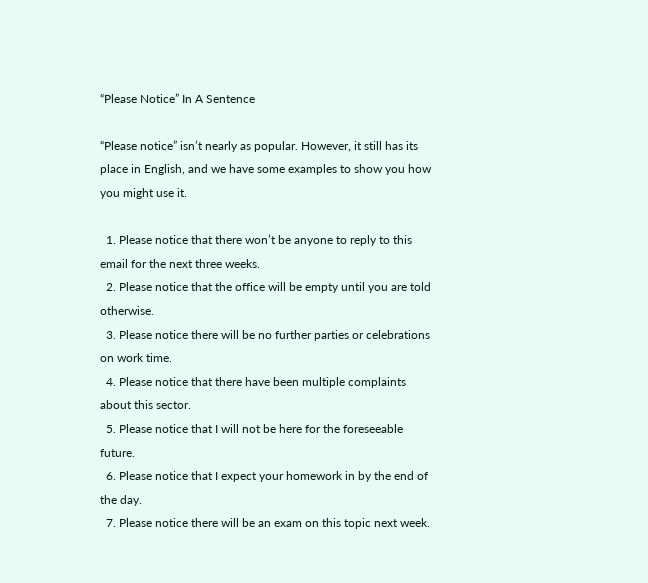“Please Notice” In A Sentence

“Please notice” isn’t nearly as popular. However, it still has its place in English, and we have some examples to show you how you might use it.

  1. Please notice that there won’t be anyone to reply to this email for the next three weeks.
  2. Please notice that the office will be empty until you are told otherwise.
  3. Please notice there will be no further parties or celebrations on work time.
  4. Please notice that there have been multiple complaints about this sector.
  5. Please notice that I will not be here for the foreseeable future.
  6. Please notice that I expect your homework in by the end of the day.
  7. Please notice there will be an exam on this topic next week.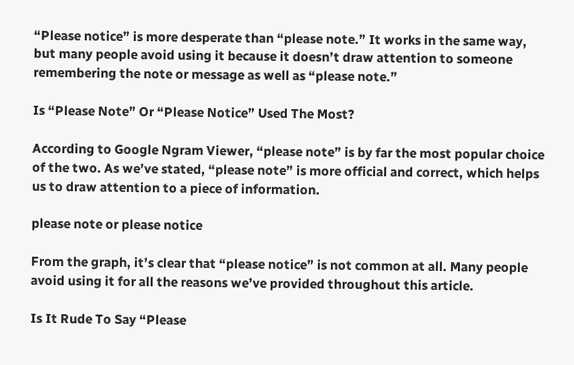“Please notice” is more desperate than “please note.” It works in the same way, but many people avoid using it because it doesn’t draw attention to someone remembering the note or message as well as “please note.”

Is “Please Note” Or “Please Notice” Used The Most?

According to Google Ngram Viewer, “please note” is by far the most popular choice of the two. As we’ve stated, “please note” is more official and correct, which helps us to draw attention to a piece of information.

please note or please notice

From the graph, it’s clear that “please notice” is not common at all. Many people avoid using it for all the reasons we’ve provided throughout this article.

Is It Rude To Say “Please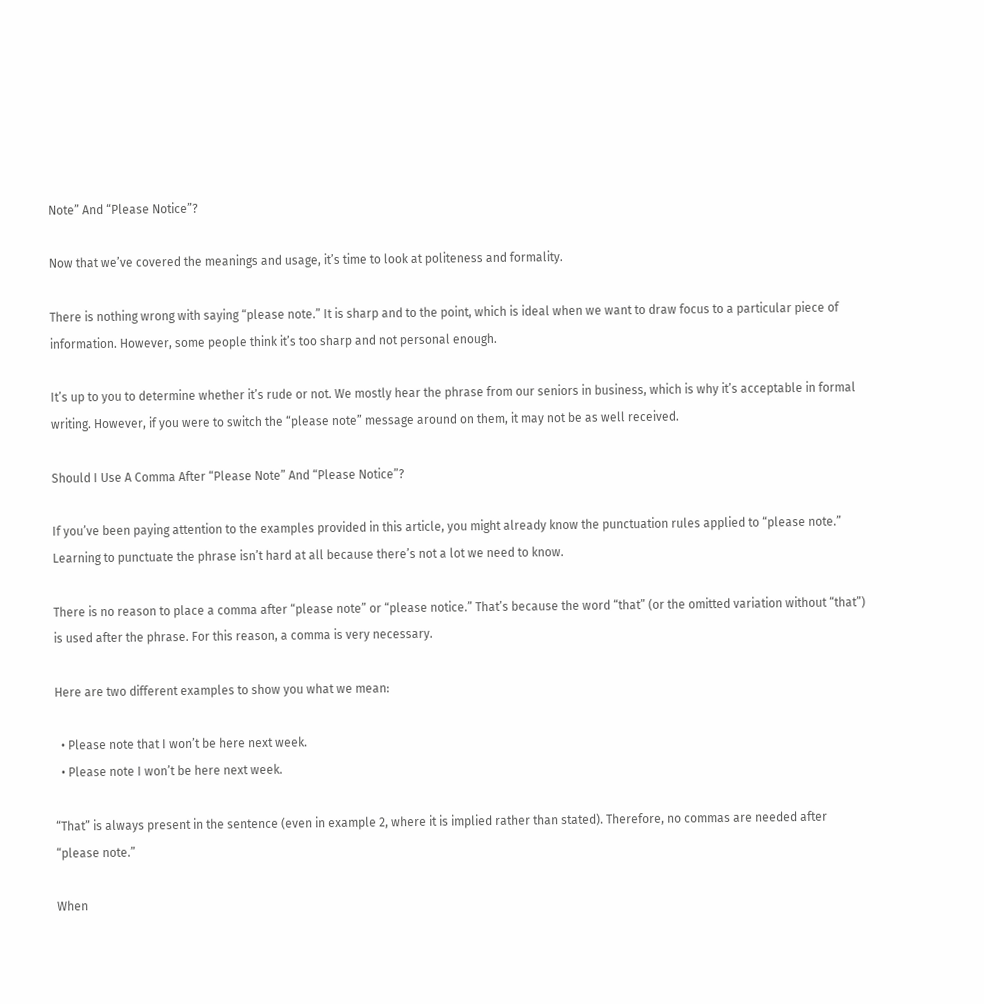Note” And “Please Notice”?

Now that we’ve covered the meanings and usage, it’s time to look at politeness and formality.

There is nothing wrong with saying “please note.” It is sharp and to the point, which is ideal when we want to draw focus to a particular piece of information. However, some people think it’s too sharp and not personal enough.

It’s up to you to determine whether it’s rude or not. We mostly hear the phrase from our seniors in business, which is why it’s acceptable in formal writing. However, if you were to switch the “please note” message around on them, it may not be as well received.

Should I Use A Comma After “Please Note” And “Please Notice”?

If you’ve been paying attention to the examples provided in this article, you might already know the punctuation rules applied to “please note.” Learning to punctuate the phrase isn’t hard at all because there’s not a lot we need to know.

There is no reason to place a comma after “please note” or “please notice.” That’s because the word “that” (or the omitted variation without “that”) is used after the phrase. For this reason, a comma is very necessary.

Here are two different examples to show you what we mean:

  • Please note that I won’t be here next week.
  • Please note I won’t be here next week.

“That” is always present in the sentence (even in example 2, where it is implied rather than stated). Therefore, no commas are needed after “please note.”

When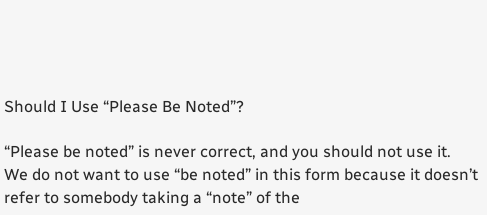Should I Use “Please Be Noted”?

“Please be noted” is never correct, and you should not use it. We do not want to use “be noted” in this form because it doesn’t refer to somebody taking a “note” of the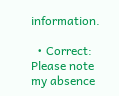information.

  • Correct: Please note my absence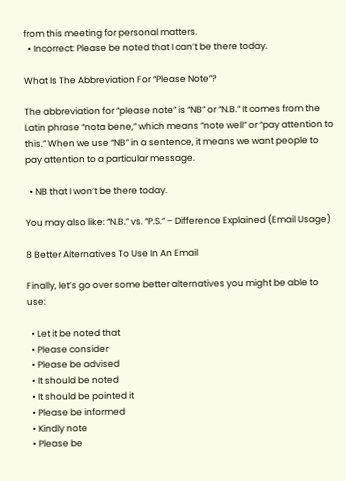from this meeting for personal matters.
  • Incorrect: Please be noted that I can’t be there today.

What Is The Abbreviation For “Please Note”?

The abbreviation for “please note” is “NB” or “N.B.” It comes from the Latin phrase “nota bene,” which means “note well” or “pay attention to this.” When we use “NB” in a sentence, it means we want people to pay attention to a particular message.

  • NB that I won’t be there today.

You may also like: “N.B.” vs. “P.S.” – Difference Explained (Email Usage)

8 Better Alternatives To Use In An Email

Finally, let’s go over some better alternatives you might be able to use:

  • Let it be noted that
  • Please consider
  • Please be advised
  • It should be noted
  • It should be pointed it
  • Please be informed
  • Kindly note
  • Please be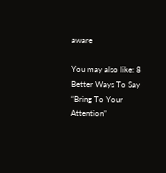aware

You may also like: 8 Better Ways To Say “Bring To Your Attention”